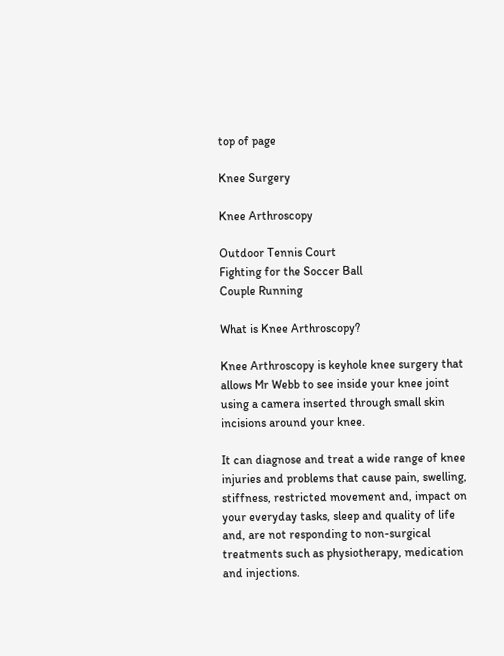top of page

Knee Surgery

Knee Arthroscopy

Outdoor Tennis Court
Fighting for the Soccer Ball
Couple Running

What is Knee Arthroscopy?

Knee Arthroscopy is keyhole knee surgery that allows Mr Webb to see inside your knee joint using a camera inserted through small skin incisions around your knee.

It can diagnose and treat a wide range of knee injuries and problems that cause pain, swelling, stiffness, restricted movement and, impact on your everyday tasks, sleep and quality of life and, are not responding to non-surgical treatments such as physiotherapy, medication and injections.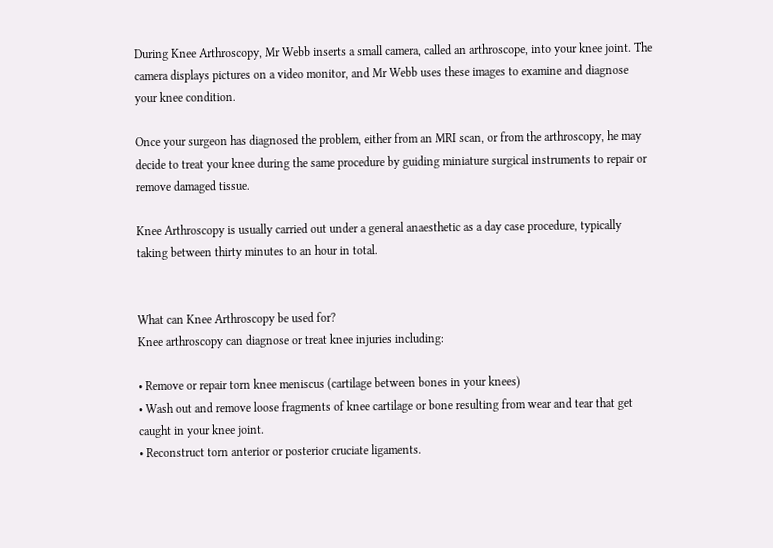During Knee Arthroscopy, Mr Webb inserts a small camera, called an arthroscope, into your knee joint. The camera displays pictures on a video monitor, and Mr Webb uses these images to examine and diagnose your knee condition.

Once your surgeon has diagnosed the problem, either from an MRI scan, or from the arthroscopy, he may decide to treat your knee during the same procedure by guiding miniature surgical instruments to repair or remove damaged tissue.

Knee Arthroscopy is usually carried out under a general anaesthetic as a day case procedure, typically taking between thirty minutes to an hour in total.


What can Knee Arthroscopy be used for?
Knee arthroscopy can diagnose or treat knee injuries including:

• Remove or repair torn knee meniscus (cartilage between bones in your knees)
• Wash out and remove loose fragments of knee cartilage or bone resulting from wear and tear that get caught in your knee joint.
• Reconstruct torn anterior or posterior cruciate ligaments.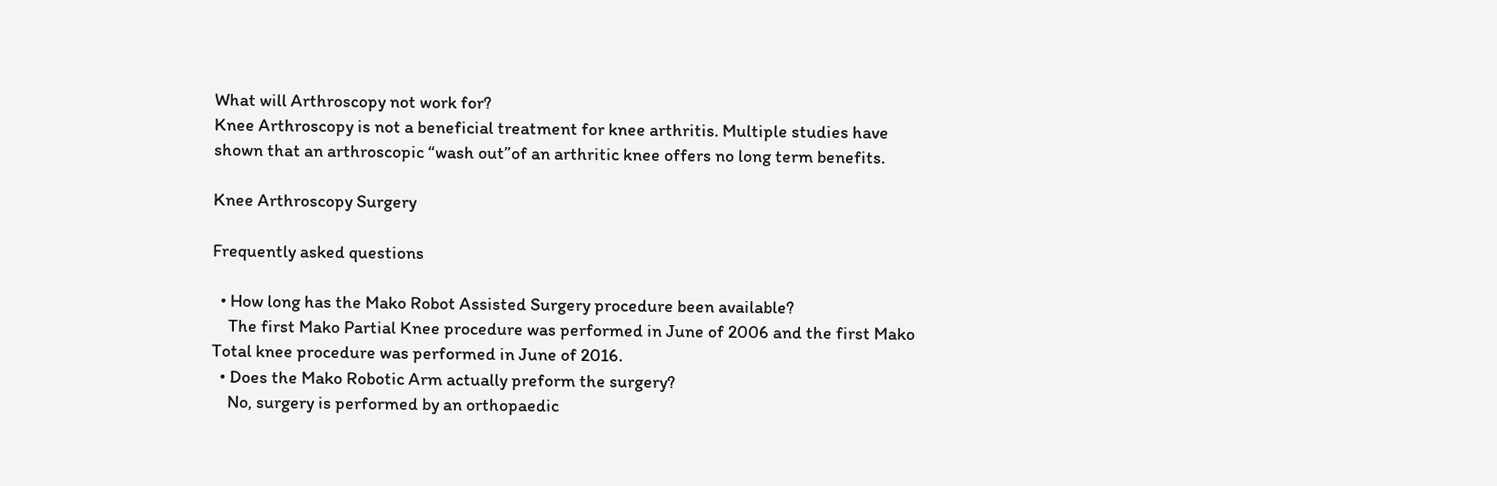What will Arthroscopy not work for?
Knee Arthroscopy is not a beneficial treatment for knee arthritis. Multiple studies have shown that an arthroscopic “wash out”of an arthritic knee offers no long term benefits.

Knee Arthroscopy Surgery

Frequently asked questions

  • How long has the Mako Robot Assisted Surgery procedure been available?
    The first Mako Partial Knee procedure was performed in June of 2006 and the first Mako Total knee procedure was performed in June of 2016.
  • Does the Mako Robotic Arm actually preform the surgery?
    No, surgery is performed by an orthopaedic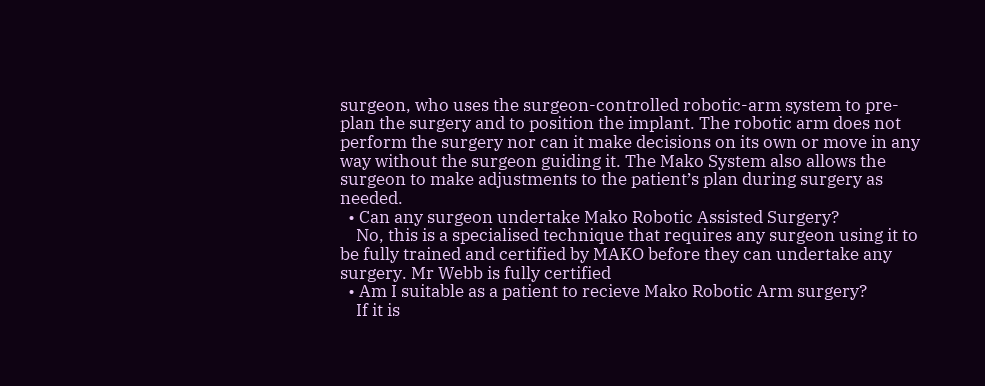surgeon, who uses the surgeon-controlled robotic-arm system to pre-plan the surgery and to position the implant. The robotic arm does not perform the surgery nor can it make decisions on its own or move in any way without the surgeon guiding it. The Mako System also allows the surgeon to make adjustments to the patient’s plan during surgery as needed.
  • Can any surgeon undertake Mako Robotic Assisted Surgery?
    No, this is a specialised technique that requires any surgeon using it to be fully trained and certified by MAKO before they can undertake any surgery. Mr Webb is fully certified
  • Am I suitable as a patient to recieve Mako Robotic Arm surgery?
    If it is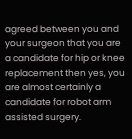agreed between you and your surgeon that you are a candidate for hip or knee replacement then yes, you are almost certainly a candidate for robot arm assisted surgery.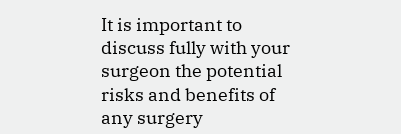It is important to discuss fully with your surgeon the potential risks and benefits of any surgery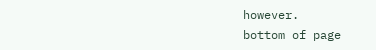however.
bottom of page